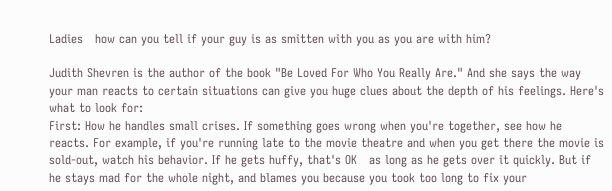Ladies   how can you tell if your guy is as smitten with you as you are with him?

Judith Shevren is the author of the book "Be Loved For Who You Really Are." And she says the way your man reacts to certain situations can give you huge clues about the depth of his feelings. Here's what to look for:
First: How he handles small crises. If something goes wrong when you're together, see how he reacts. For example, if you're running late to the movie theatre and when you get there the movie is sold-out, watch his behavior. If he gets huffy, that's OK   as long as he gets over it quickly. But if he stays mad for the whole night, and blames you because you took too long to fix your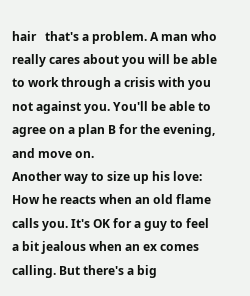hair   that's a problem. A man who really cares about you will be able to work through a crisis with you   not against you. You'll be able to agree on a plan B for the evening, and move on.
Another way to size up his love: How he reacts when an old flame calls you. It's OK for a guy to feel a bit jealous when an ex comes calling. But there's a big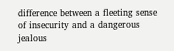difference between a fleeting sense of insecurity and a dangerous jealous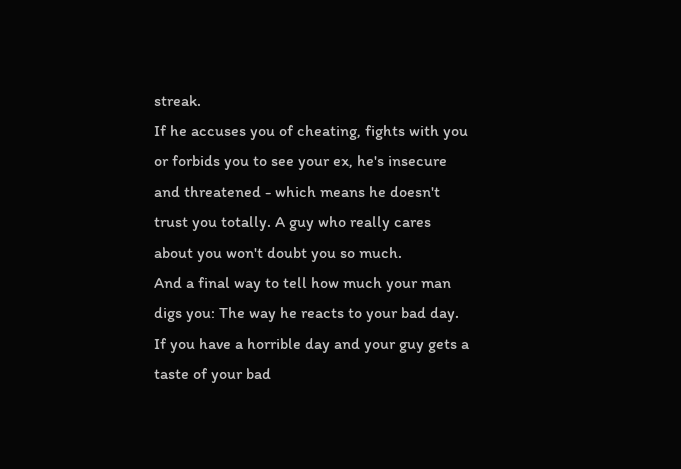streak.
If he accuses you of cheating, fights with you or forbids you to see your ex, he's insecure and threatened - which means he doesn't trust you totally. A guy who really cares about you won't doubt you so much.
And a final way to tell how much your man digs you: The way he reacts to your bad day. If you have a horrible day and your guy gets a taste of your bad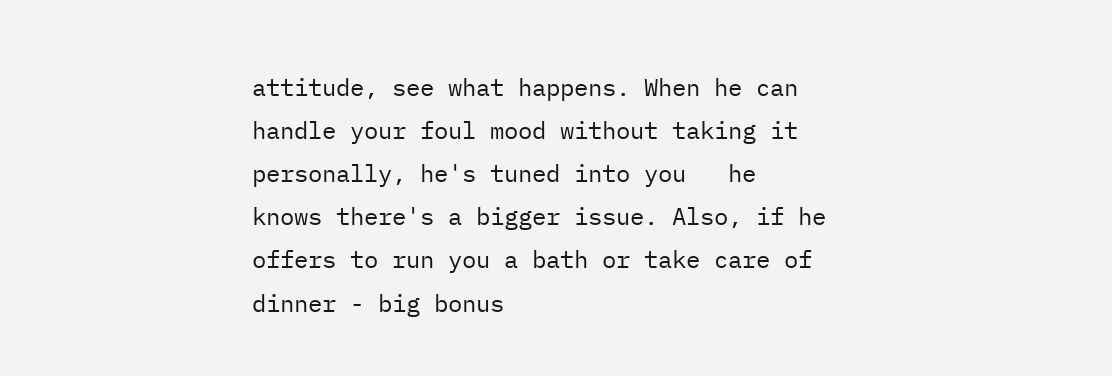attitude, see what happens. When he can handle your foul mood without taking it personally, he's tuned into you   he knows there's a bigger issue. Also, if he offers to run you a bath or take care of dinner - big bonus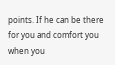points. If he can be there for you and comfort you when you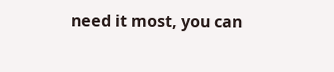need it most, you can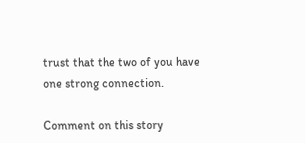trust that the two of you have one strong connection.

Comment on this story